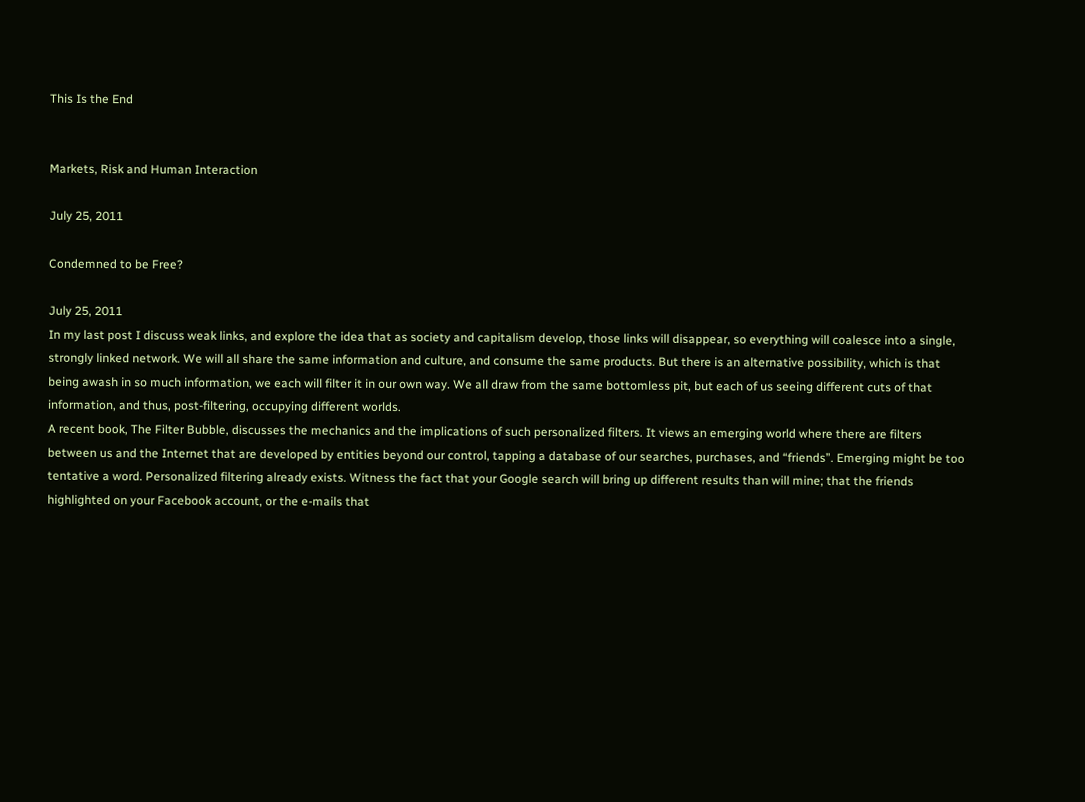This Is the End


Markets, Risk and Human Interaction

July 25, 2011

Condemned to be Free?

July 25, 2011
In my last post I discuss weak links, and explore the idea that as society and capitalism develop, those links will disappear, so everything will coalesce into a single, strongly linked network. We will all share the same information and culture, and consume the same products. But there is an alternative possibility, which is that being awash in so much information, we each will filter it in our own way. We all draw from the same bottomless pit, but each of us seeing different cuts of that information, and thus, post-filtering, occupying different worlds.
A recent book, The Filter Bubble, discusses the mechanics and the implications of such personalized filters. It views an emerging world where there are filters between us and the Internet that are developed by entities beyond our control, tapping a database of our searches, purchases, and “friends”. Emerging might be too tentative a word. Personalized filtering already exists. Witness the fact that your Google search will bring up different results than will mine; that the friends highlighted on your Facebook account, or the e-mails that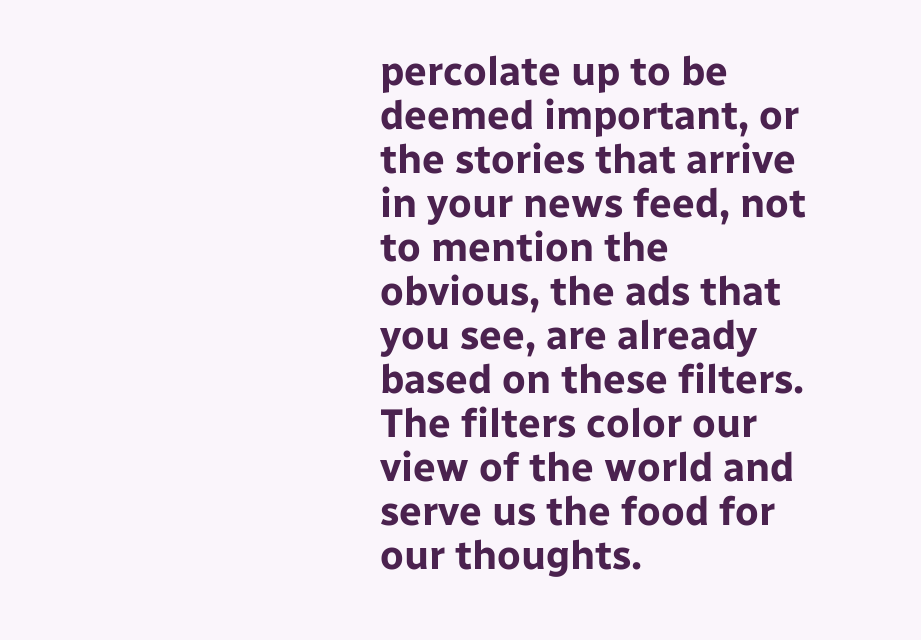percolate up to be deemed important, or the stories that arrive in your news feed, not to mention the obvious, the ads that you see, are already based on these filters. The filters color our view of the world and serve us the food for our thoughts.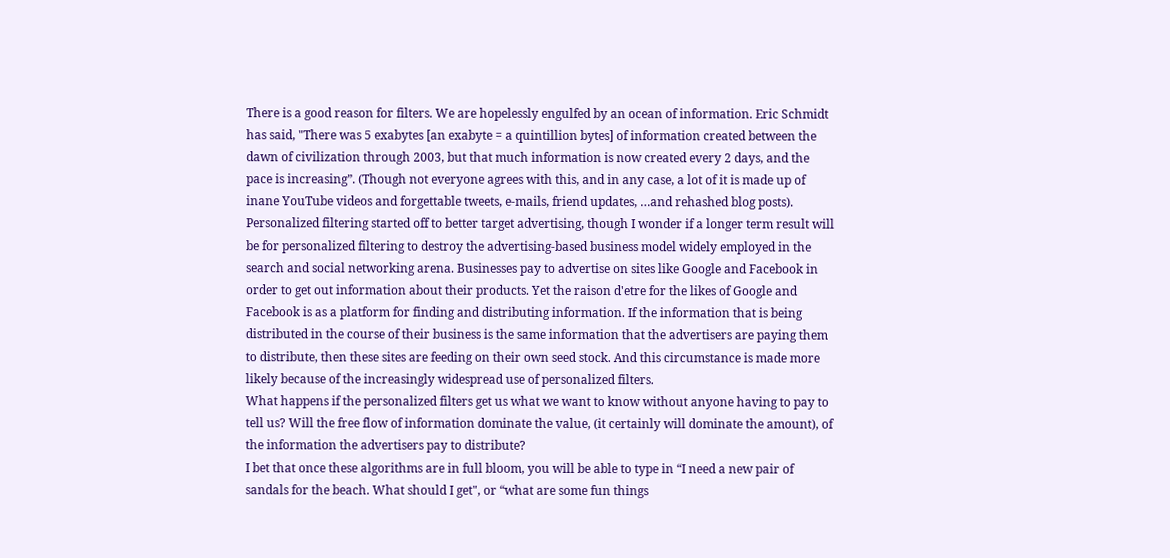There is a good reason for filters. We are hopelessly engulfed by an ocean of information. Eric Schmidt has said, "There was 5 exabytes [an exabyte = a quintillion bytes] of information created between the dawn of civilization through 2003, but that much information is now created every 2 days, and the pace is increasing”. (Though not everyone agrees with this, and in any case, a lot of it is made up of inane YouTube videos and forgettable tweets, e-mails, friend updates, …and rehashed blog posts).
Personalized filtering started off to better target advertising, though I wonder if a longer term result will be for personalized filtering to destroy the advertising-based business model widely employed in the search and social networking arena. Businesses pay to advertise on sites like Google and Facebook in order to get out information about their products. Yet the raison d'etre for the likes of Google and Facebook is as a platform for finding and distributing information. If the information that is being distributed in the course of their business is the same information that the advertisers are paying them to distribute, then these sites are feeding on their own seed stock. And this circumstance is made more likely because of the increasingly widespread use of personalized filters.
What happens if the personalized filters get us what we want to know without anyone having to pay to tell us? Will the free flow of information dominate the value, (it certainly will dominate the amount), of the information the advertisers pay to distribute?
I bet that once these algorithms are in full bloom, you will be able to type in “I need a new pair of sandals for the beach. What should I get", or “what are some fun things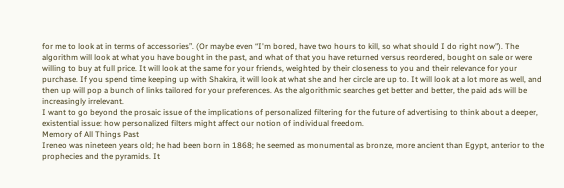for me to look at in terms of accessories”. (Or maybe even “I'm bored, have two hours to kill, so what should I do right now"). The algorithm will look at what you have bought in the past, and what of that you have returned versus reordered, bought on sale or were willing to buy at full price. It will look at the same for your friends, weighted by their closeness to you and their relevance for your purchase. If you spend time keeping up with Shakira, it will look at what she and her circle are up to. It will look at a lot more as well, and then up will pop a bunch of links tailored for your preferences. As the algorithmic searches get better and better, the paid ads will be increasingly irrelevant.
I want to go beyond the prosaic issue of the implications of personalized filtering for the future of advertising to think about a deeper, existential issue: how personalized filters might affect our notion of individual freedom.
Memory of All Things Past
Ireneo was nineteen years old; he had been born in 1868; he seemed as monumental as bronze, more ancient than Egypt, anterior to the prophecies and the pyramids. It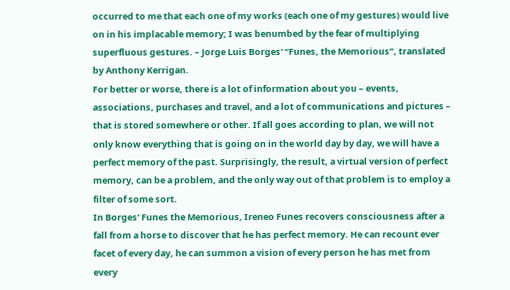occurred to me that each one of my works (each one of my gestures) would live on in his implacable memory; I was benumbed by the fear of multiplying superfluous gestures. – Jorge Luis Borges' “Funes, the Memorious”, translated by Anthony Kerrigan.
For better or worse, there is a lot of information about you – events, associations, purchases and travel, and a lot of communications and pictures – that is stored somewhere or other. If all goes according to plan, we will not only know everything that is going on in the world day by day, we will have a perfect memory of the past. Surprisingly, the result, a virtual version of perfect memory, can be a problem, and the only way out of that problem is to employ a filter of some sort.
In Borges' Funes the Memorious, Ireneo Funes recovers consciousness after a fall from a horse to discover that he has perfect memory. He can recount ever facet of every day, he can summon a vision of every person he has met from every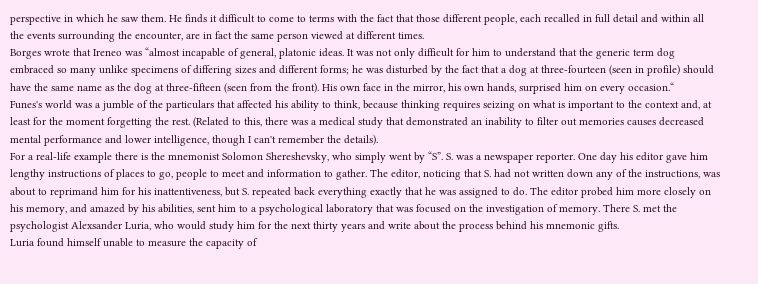perspective in which he saw them. He finds it difficult to come to terms with the fact that those different people, each recalled in full detail and within all the events surrounding the encounter, are in fact the same person viewed at different times.
Borges wrote that Ireneo was “almost incapable of general, platonic ideas. It was not only difficult for him to understand that the generic term dog embraced so many unlike specimens of differing sizes and different forms; he was disturbed by the fact that a dog at three-fourteen (seen in profile) should have the same name as the dog at three-fifteen (seen from the front). His own face in the mirror, his own hands, surprised him on every occasion.“
Funes's world was a jumble of the particulars that affected his ability to think, because thinking requires seizing on what is important to the context and, at least for the moment forgetting the rest. (Related to this, there was a medical study that demonstrated an inability to filter out memories causes decreased mental performance and lower intelligence, though I can't remember the details).
For a real-life example there is the mnemonist Solomon Shereshevsky, who simply went by “S”. S. was a newspaper reporter. One day his editor gave him lengthy instructions of places to go, people to meet and information to gather. The editor, noticing that S. had not written down any of the instructions, was about to reprimand him for his inattentiveness, but S. repeated back everything exactly that he was assigned to do. The editor probed him more closely on his memory, and amazed by his abilities, sent him to a psychological laboratory that was focused on the investigation of memory. There S. met the psychologist Alexsander Luria, who would study him for the next thirty years and write about the process behind his mnemonic gifts.
Luria found himself unable to measure the capacity of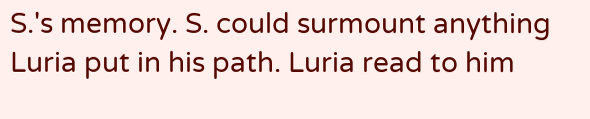S.'s memory. S. could surmount anything Luria put in his path. Luria read to him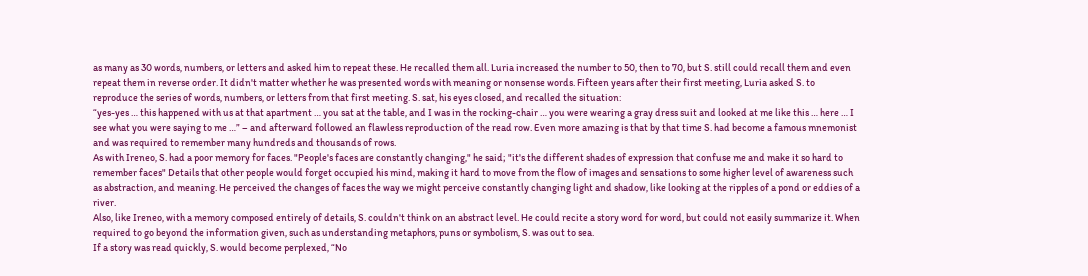as many as 30 words, numbers, or letters and asked him to repeat these. He recalled them all. Luria increased the number to 50, then to 70, but S. still could recall them and even repeat them in reverse order. It didn't matter whether he was presented words with meaning or nonsense words. Fifteen years after their first meeting, Luria asked S. to reproduce the series of words, numbers, or letters from that first meeting. S. sat, his eyes closed, and recalled the situation:
“yes-yes … this happened with us at that apartment … you sat at the table, and I was in the rocking-chair … you were wearing a gray dress suit and looked at me like this … here … I see what you were saying to me …” – and afterward followed an flawless reproduction of the read row. Even more amazing is that by that time S. had become a famous mnemonist and was required to remember many hundreds and thousands of rows.
As with Ireneo, S. had a poor memory for faces. "People's faces are constantly changing," he said; "it's the different shades of expression that confuse me and make it so hard to remember faces" Details that other people would forget occupied his mind, making it hard to move from the flow of images and sensations to some higher level of awareness such as abstraction, and meaning. He perceived the changes of faces the way we might perceive constantly changing light and shadow, like looking at the ripples of a pond or eddies of a river.
Also, like Ireneo, with a memory composed entirely of details, S. couldn't think on an abstract level. He could recite a story word for word, but could not easily summarize it. When required to go beyond the information given, such as understanding metaphors, puns or symbolism, S. was out to sea.
If a story was read quickly, S. would become perplexed, “No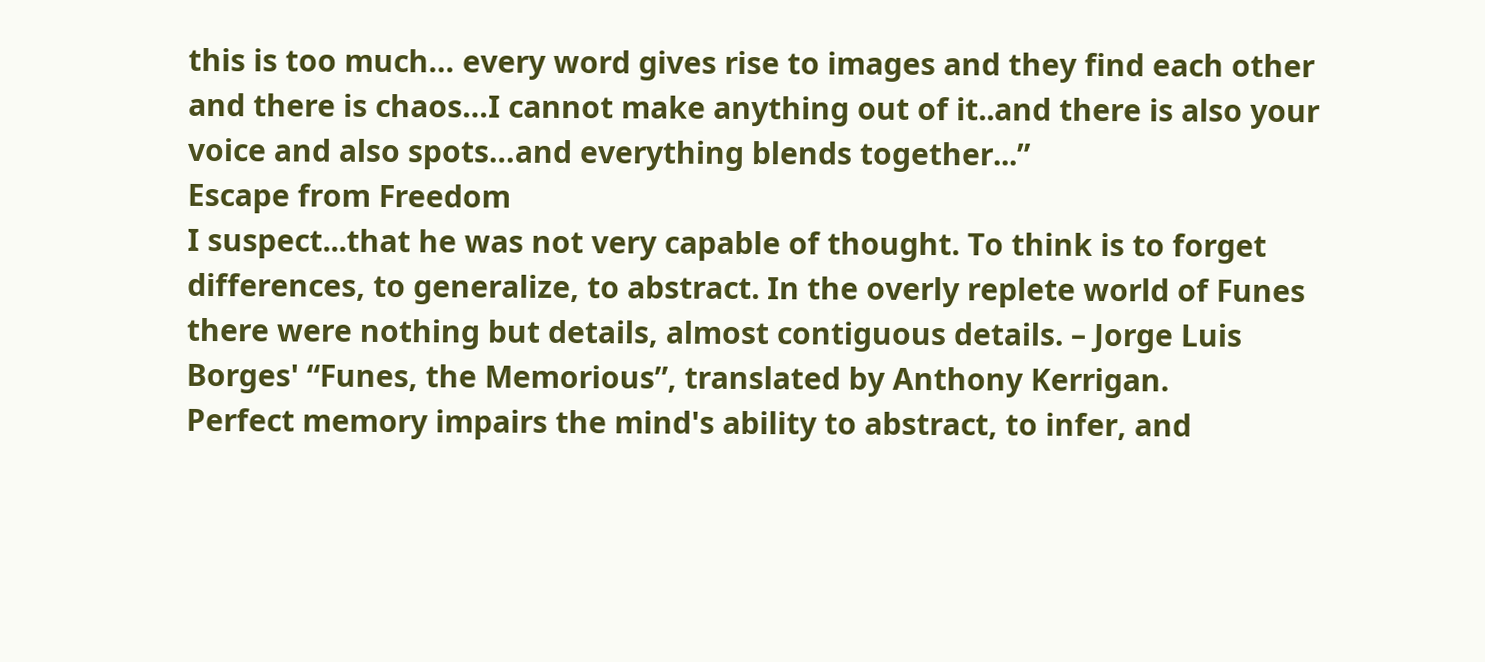this is too much… every word gives rise to images and they find each other and there is chaos…I cannot make anything out of it..and there is also your voice and also spots…and everything blends together...”
Escape from Freedom
I suspect...that he was not very capable of thought. To think is to forget differences, to generalize, to abstract. In the overly replete world of Funes there were nothing but details, almost contiguous details. – Jorge Luis Borges' “Funes, the Memorious”, translated by Anthony Kerrigan.
Perfect memory impairs the mind's ability to abstract, to infer, and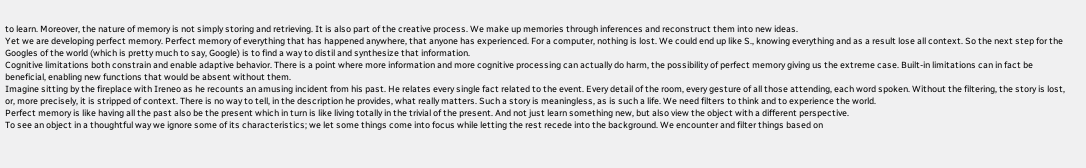to learn. Moreover, the nature of memory is not simply storing and retrieving. It is also part of the creative process. We make up memories through inferences and reconstruct them into new ideas.
Yet we are developing perfect memory. Perfect memory of everything that has happened anywhere, that anyone has experienced. For a computer, nothing is lost. We could end up like S., knowing everything and as a result lose all context. So the next step for the Googles of the world (which is pretty much to say, Google) is to find a way to distil and synthesize that information.
Cognitive limitations both constrain and enable adaptive behavior. There is a point where more information and more cognitive processing can actually do harm, the possibility of perfect memory giving us the extreme case. Built-in limitations can in fact be beneficial, enabling new functions that would be absent without them.
Imagine sitting by the fireplace with Ireneo as he recounts an amusing incident from his past. He relates every single fact related to the event. Every detail of the room, every gesture of all those attending, each word spoken. Without the filtering, the story is lost, or, more precisely, it is stripped of context. There is no way to tell, in the description he provides, what really matters. Such a story is meaningless, as is such a life. We need filters to think and to experience the world.
Perfect memory is like having all the past also be the present which in turn is like living totally in the trivial of the present. And not just learn something new, but also view the object with a different perspective.
To see an object in a thoughtful way we ignore some of its characteristics; we let some things come into focus while letting the rest recede into the background. We encounter and filter things based on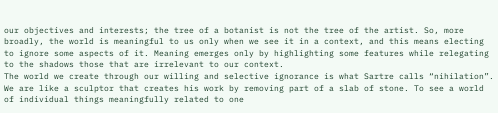our objectives and interests; the tree of a botanist is not the tree of the artist. So, more broadly, the world is meaningful to us only when we see it in a context, and this means electing to ignore some aspects of it. Meaning emerges only by highlighting some features while relegating to the shadows those that are irrelevant to our context.
The world we create through our willing and selective ignorance is what Sartre calls “nihilation”. We are like a sculptor that creates his work by removing part of a slab of stone. To see a world of individual things meaningfully related to one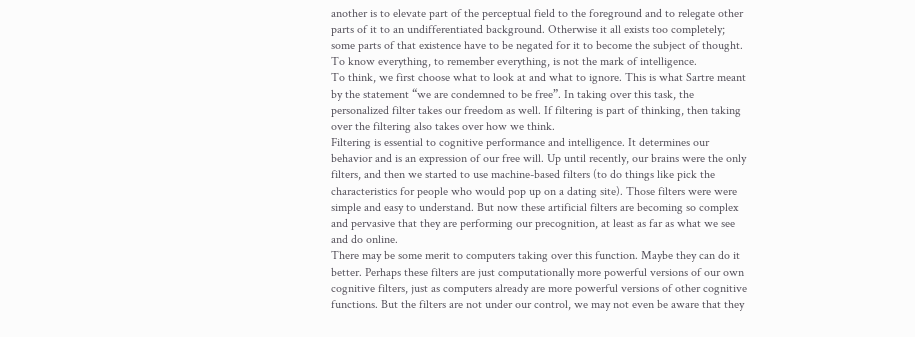another is to elevate part of the perceptual field to the foreground and to relegate other parts of it to an undifferentiated background. Otherwise it all exists too completely; some parts of that existence have to be negated for it to become the subject of thought. To know everything, to remember everything, is not the mark of intelligence.
To think, we first choose what to look at and what to ignore. This is what Sartre meant by the statement “we are condemned to be free”. In taking over this task, the personalized filter takes our freedom as well. If filtering is part of thinking, then taking over the filtering also takes over how we think.
Filtering is essential to cognitive performance and intelligence. It determines our behavior and is an expression of our free will. Up until recently, our brains were the only filters, and then we started to use machine-based filters (to do things like pick the characteristics for people who would pop up on a dating site). Those filters were were simple and easy to understand. But now these artificial filters are becoming so complex and pervasive that they are performing our precognition, at least as far as what we see and do online.
There may be some merit to computers taking over this function. Maybe they can do it better. Perhaps these filters are just computationally more powerful versions of our own cognitive filters, just as computers already are more powerful versions of other cognitive functions. But the filters are not under our control, we may not even be aware that they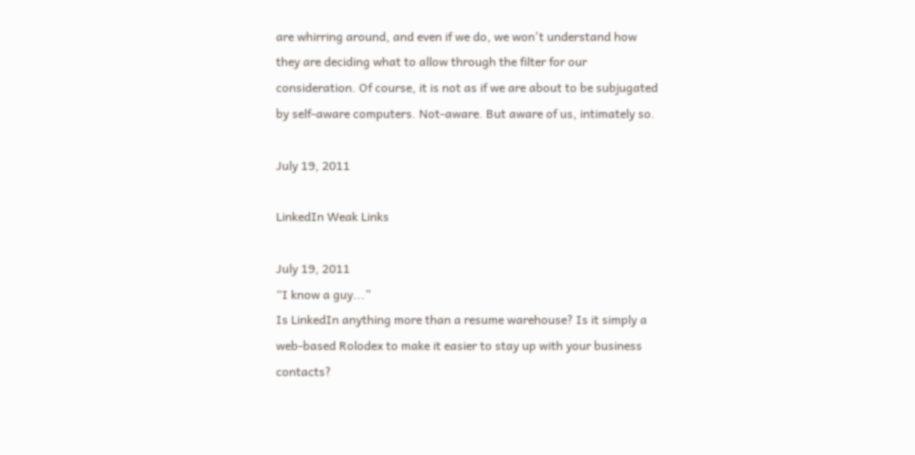are whirring around, and even if we do, we won't understand how they are deciding what to allow through the filter for our consideration. Of course, it is not as if we are about to be subjugated by self-aware computers. Not-aware. But aware of us, intimately so.

July 19, 2011

LinkedIn Weak Links

July 19, 2011
“I know a guy...”
Is LinkedIn anything more than a resume warehouse? Is it simply a web-based Rolodex to make it easier to stay up with your business contacts?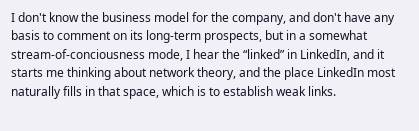I don't know the business model for the company, and don't have any basis to comment on its long-term prospects, but in a somewhat stream-of-conciousness mode, I hear the “linked” in LinkedIn, and it starts me thinking about network theory, and the place LinkedIn most naturally fills in that space, which is to establish weak links.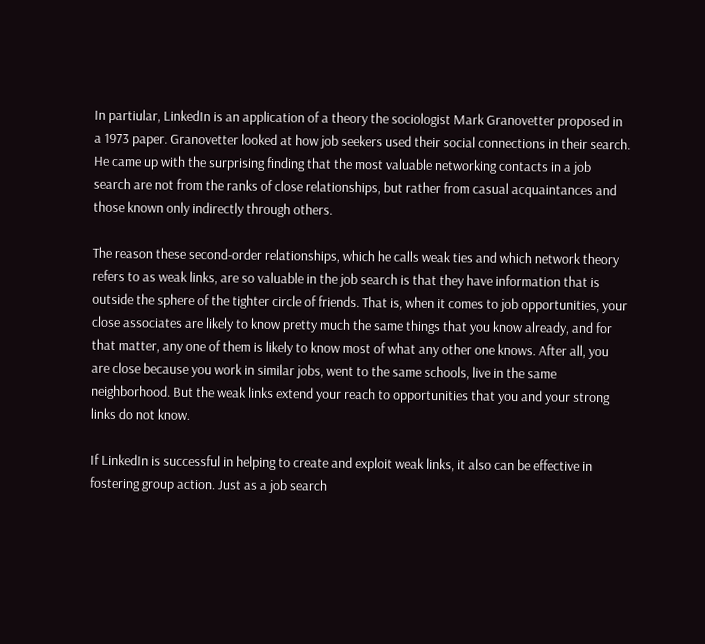In partiular, LinkedIn is an application of a theory the sociologist Mark Granovetter proposed in a 1973 paper. Granovetter looked at how job seekers used their social connections in their search. He came up with the surprising finding that the most valuable networking contacts in a job search are not from the ranks of close relationships, but rather from casual acquaintances and those known only indirectly through others.

The reason these second-order relationships, which he calls weak ties and which network theory refers to as weak links, are so valuable in the job search is that they have information that is outside the sphere of the tighter circle of friends. That is, when it comes to job opportunities, your close associates are likely to know pretty much the same things that you know already, and for that matter, any one of them is likely to know most of what any other one knows. After all, you are close because you work in similar jobs, went to the same schools, live in the same neighborhood. But the weak links extend your reach to opportunities that you and your strong links do not know.

If LinkedIn is successful in helping to create and exploit weak links, it also can be effective in fostering group action. Just as a job search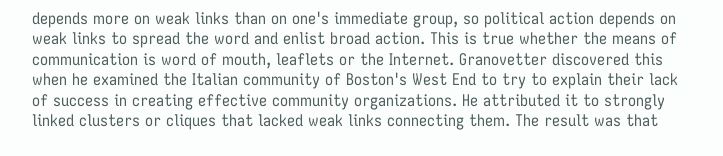depends more on weak links than on one's immediate group, so political action depends on weak links to spread the word and enlist broad action. This is true whether the means of communication is word of mouth, leaflets or the Internet. Granovetter discovered this when he examined the Italian community of Boston's West End to try to explain their lack of success in creating effective community organizations. He attributed it to strongly linked clusters or cliques that lacked weak links connecting them. The result was that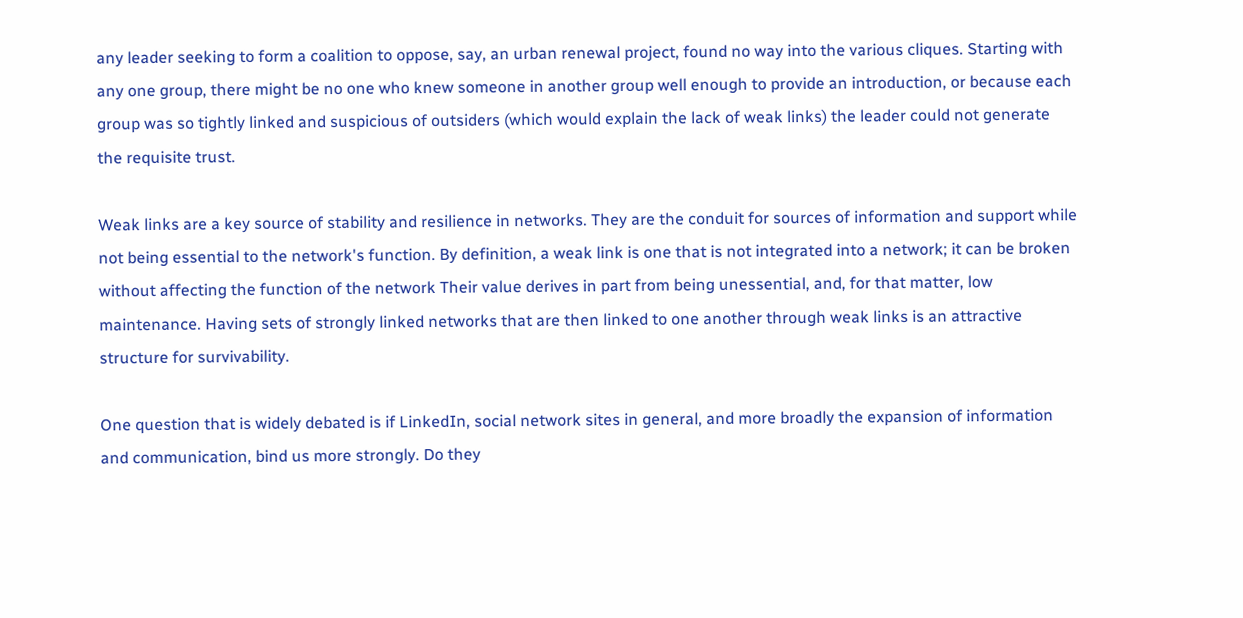any leader seeking to form a coalition to oppose, say, an urban renewal project, found no way into the various cliques. Starting with any one group, there might be no one who knew someone in another group well enough to provide an introduction, or because each group was so tightly linked and suspicious of outsiders (which would explain the lack of weak links) the leader could not generate the requisite trust.

Weak links are a key source of stability and resilience in networks. They are the conduit for sources of information and support while not being essential to the network's function. By definition, a weak link is one that is not integrated into a network; it can be broken without affecting the function of the network Their value derives in part from being unessential, and, for that matter, low maintenance. Having sets of strongly linked networks that are then linked to one another through weak links is an attractive structure for survivability.

One question that is widely debated is if LinkedIn, social network sites in general, and more broadly the expansion of information and communication, bind us more strongly. Do they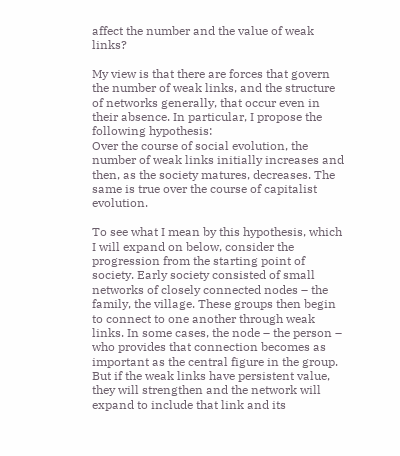affect the number and the value of weak links?

My view is that there are forces that govern the number of weak links, and the structure of networks generally, that occur even in their absence. In particular, I propose the following hypothesis:
Over the course of social evolution, the number of weak links initially increases and then, as the society matures, decreases. The same is true over the course of capitalist evolution.

To see what I mean by this hypothesis, which I will expand on below, consider the progression from the starting point of society. Early society consisted of small networks of closely connected nodes – the family, the village. These groups then begin to connect to one another through weak links. In some cases, the node – the person – who provides that connection becomes as important as the central figure in the group. But if the weak links have persistent value, they will strengthen and the network will expand to include that link and its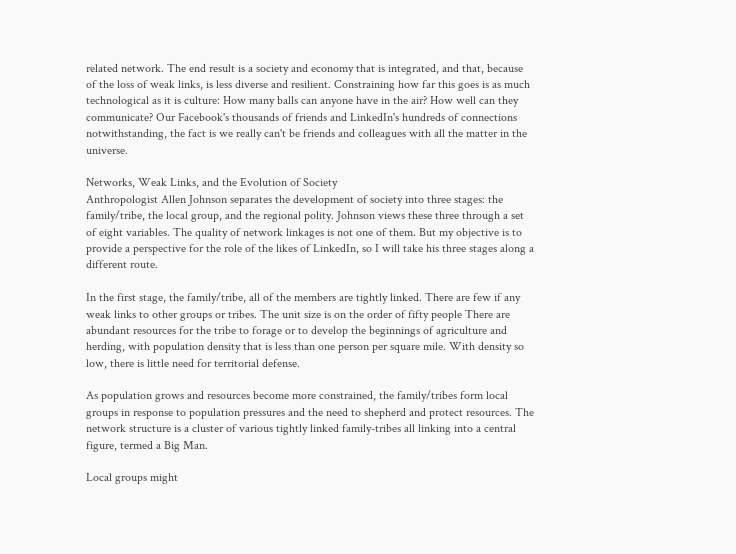related network. The end result is a society and economy that is integrated, and that, because of the loss of weak links, is less diverse and resilient. Constraining how far this goes is as much technological as it is culture: How many balls can anyone have in the air? How well can they communicate? Our Facebook's thousands of friends and LinkedIn's hundreds of connections notwithstanding, the fact is we really can't be friends and colleagues with all the matter in the universe.

Networks, Weak Links, and the Evolution of Society
Anthropologist Allen Johnson separates the development of society into three stages: the family/tribe, the local group, and the regional polity. Johnson views these three through a set of eight variables. The quality of network linkages is not one of them. But my objective is to provide a perspective for the role of the likes of LinkedIn, so I will take his three stages along a different route.

In the first stage, the family/tribe, all of the members are tightly linked. There are few if any weak links to other groups or tribes. The unit size is on the order of fifty people There are abundant resources for the tribe to forage or to develop the beginnings of agriculture and herding, with population density that is less than one person per square mile. With density so low, there is little need for territorial defense.

As population grows and resources become more constrained, the family/tribes form local groups in response to population pressures and the need to shepherd and protect resources. The network structure is a cluster of various tightly linked family-tribes all linking into a central figure, termed a Big Man.

Local groups might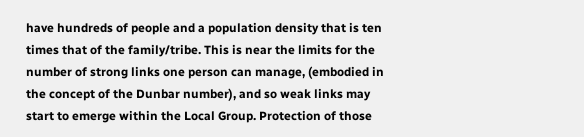have hundreds of people and a population density that is ten times that of the family/tribe. This is near the limits for the number of strong links one person can manage, (embodied in the concept of the Dunbar number), and so weak links may start to emerge within the Local Group. Protection of those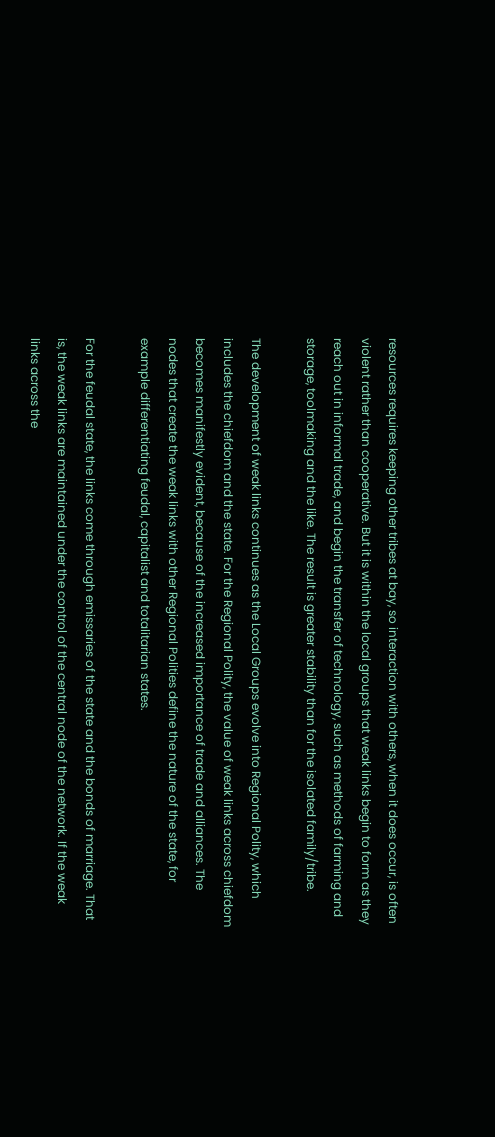resources requires keeping other tribes at bay, so interaction with others, when it does occur, is often violent rather than cooperative. But it is within the local groups that weak links begin to form as they reach out in informal trade, and begin the transfer of technology, such as methods of farming and storage, toolmaking and the like. The result is greater stability than for the isolated family/tribe.

The development of weak links continues as the Local Groups evolve into Regional Polity, which includes the chiefdom and the state. For the Regional Polity, the value of weak links across chiefdom becomes manifestly evident, because of the increased importance of trade and alliances. The nodes that create the weak links with other Regional Polities define the nature of the state, for example differentiating feudal, capitalist and totalitarian states.

For the feudal state, the links come through emissaries of the state and the bonds of marriage. That is, the weak links are maintained under the control of the central node of the network. If the weak links across the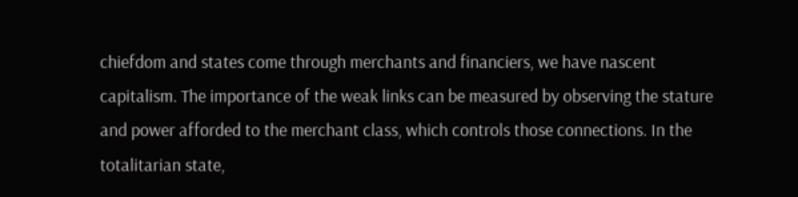chiefdom and states come through merchants and financiers, we have nascent capitalism. The importance of the weak links can be measured by observing the stature and power afforded to the merchant class, which controls those connections. In the totalitarian state,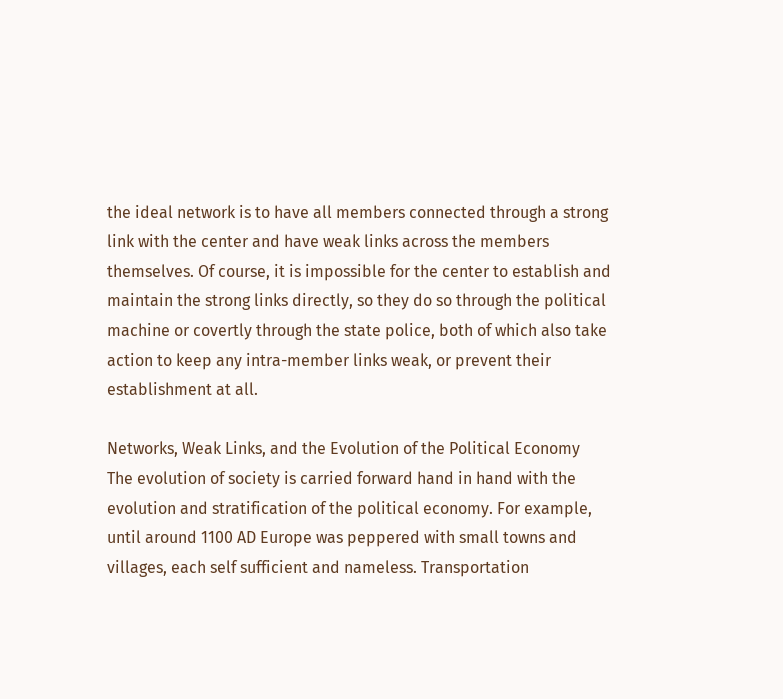the ideal network is to have all members connected through a strong link with the center and have weak links across the members themselves. Of course, it is impossible for the center to establish and maintain the strong links directly, so they do so through the political machine or covertly through the state police, both of which also take action to keep any intra-member links weak, or prevent their establishment at all.

Networks, Weak Links, and the Evolution of the Political Economy
The evolution of society is carried forward hand in hand with the evolution and stratification of the political economy. For example, until around 1100 AD Europe was peppered with small towns and villages, each self sufficient and nameless. Transportation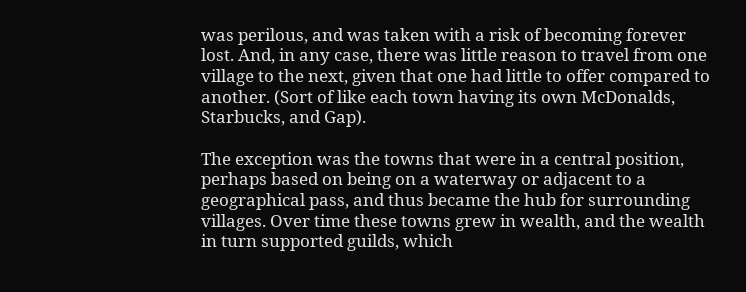was perilous, and was taken with a risk of becoming forever lost. And, in any case, there was little reason to travel from one village to the next, given that one had little to offer compared to another. (Sort of like each town having its own McDonalds, Starbucks, and Gap).

The exception was the towns that were in a central position, perhaps based on being on a waterway or adjacent to a geographical pass, and thus became the hub for surrounding villages. Over time these towns grew in wealth, and the wealth in turn supported guilds, which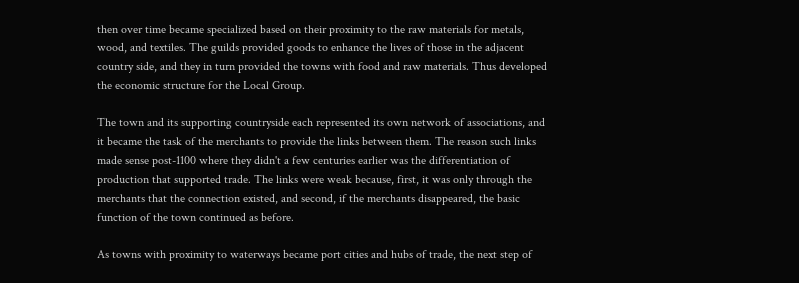then over time became specialized based on their proximity to the raw materials for metals, wood, and textiles. The guilds provided goods to enhance the lives of those in the adjacent country side, and they in turn provided the towns with food and raw materials. Thus developed the economic structure for the Local Group.

The town and its supporting countryside each represented its own network of associations, and it became the task of the merchants to provide the links between them. The reason such links made sense post-1100 where they didn't a few centuries earlier was the differentiation of production that supported trade. The links were weak because, first, it was only through the merchants that the connection existed, and second, if the merchants disappeared, the basic function of the town continued as before.

As towns with proximity to waterways became port cities and hubs of trade, the next step of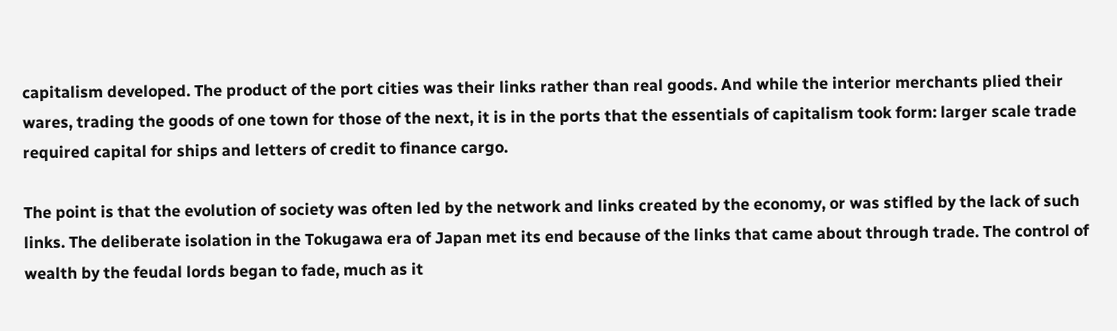capitalism developed. The product of the port cities was their links rather than real goods. And while the interior merchants plied their wares, trading the goods of one town for those of the next, it is in the ports that the essentials of capitalism took form: larger scale trade required capital for ships and letters of credit to finance cargo.

The point is that the evolution of society was often led by the network and links created by the economy, or was stifled by the lack of such links. The deliberate isolation in the Tokugawa era of Japan met its end because of the links that came about through trade. The control of wealth by the feudal lords began to fade, much as it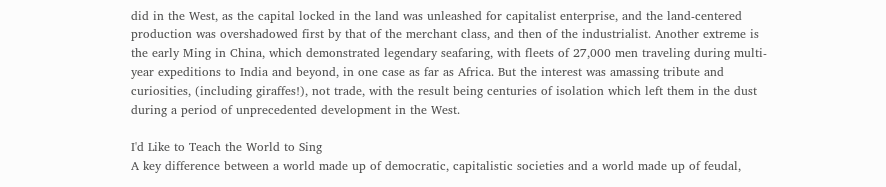did in the West, as the capital locked in the land was unleashed for capitalist enterprise, and the land-centered production was overshadowed first by that of the merchant class, and then of the industrialist. Another extreme is the early Ming in China, which demonstrated legendary seafaring, with fleets of 27,000 men traveling during multi-year expeditions to India and beyond, in one case as far as Africa. But the interest was amassing tribute and curiosities, (including giraffes!), not trade, with the result being centuries of isolation which left them in the dust during a period of unprecedented development in the West.

I'd Like to Teach the World to Sing
A key difference between a world made up of democratic, capitalistic societies and a world made up of feudal,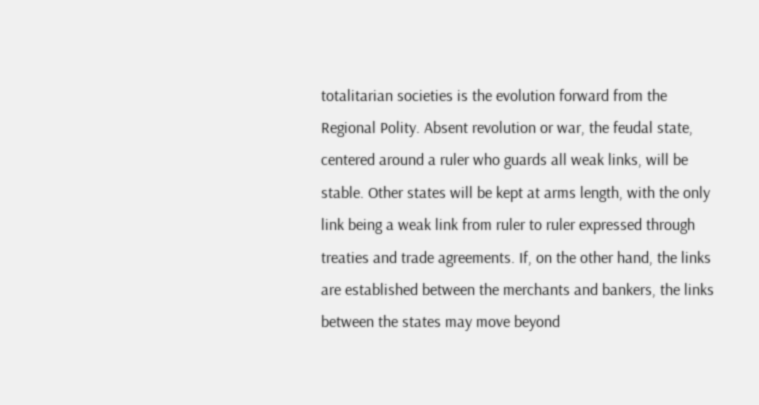totalitarian societies is the evolution forward from the Regional Polity. Absent revolution or war, the feudal state, centered around a ruler who guards all weak links, will be stable. Other states will be kept at arms length, with the only link being a weak link from ruler to ruler expressed through treaties and trade agreements. If, on the other hand, the links are established between the merchants and bankers, the links between the states may move beyond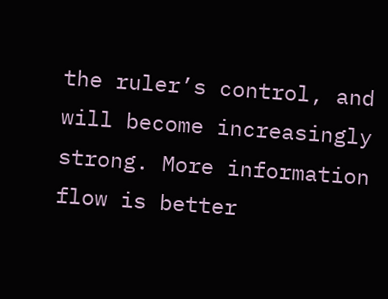the ruler’s control, and will become increasingly strong. More information flow is better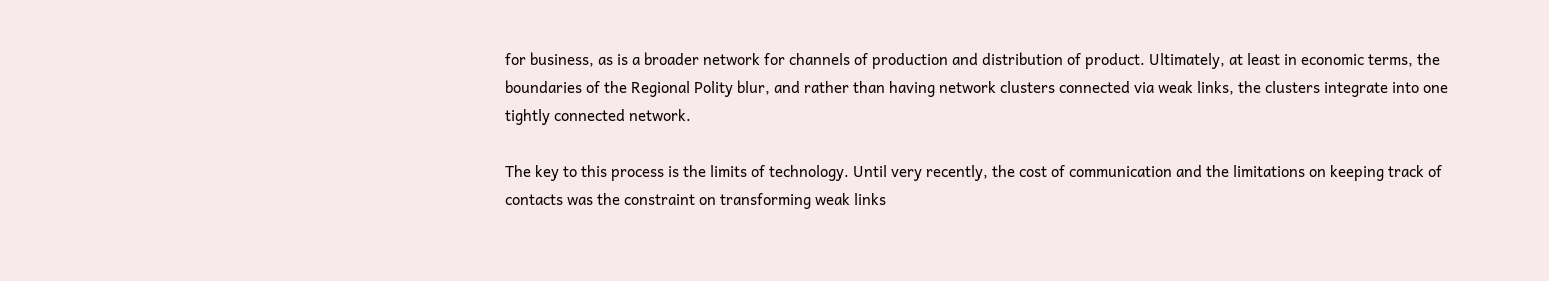for business, as is a broader network for channels of production and distribution of product. Ultimately, at least in economic terms, the boundaries of the Regional Polity blur, and rather than having network clusters connected via weak links, the clusters integrate into one tightly connected network.

The key to this process is the limits of technology. Until very recently, the cost of communication and the limitations on keeping track of contacts was the constraint on transforming weak links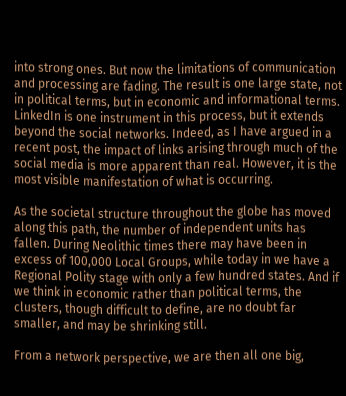into strong ones. But now the limitations of communication and processing are fading. The result is one large state, not in political terms, but in economic and informational terms. LinkedIn is one instrument in this process, but it extends beyond the social networks. Indeed, as I have argued in a recent post, the impact of links arising through much of the social media is more apparent than real. However, it is the most visible manifestation of what is occurring.

As the societal structure throughout the globe has moved along this path, the number of independent units has fallen. During Neolithic times there may have been in excess of 100,000 Local Groups, while today in we have a Regional Polity stage with only a few hundred states. And if we think in economic rather than political terms, the clusters, though difficult to define, are no doubt far smaller, and may be shrinking still.

From a network perspective, we are then all one big,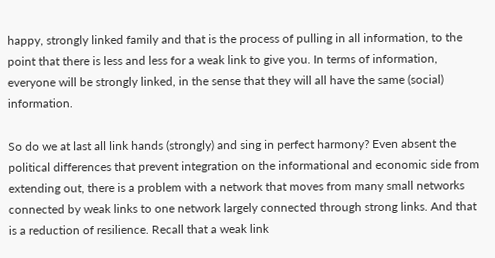happy, strongly linked family and that is the process of pulling in all information, to the point that there is less and less for a weak link to give you. In terms of information, everyone will be strongly linked, in the sense that they will all have the same (social) information.

So do we at last all link hands (strongly) and sing in perfect harmony? Even absent the political differences that prevent integration on the informational and economic side from extending out, there is a problem with a network that moves from many small networks connected by weak links to one network largely connected through strong links. And that is a reduction of resilience. Recall that a weak link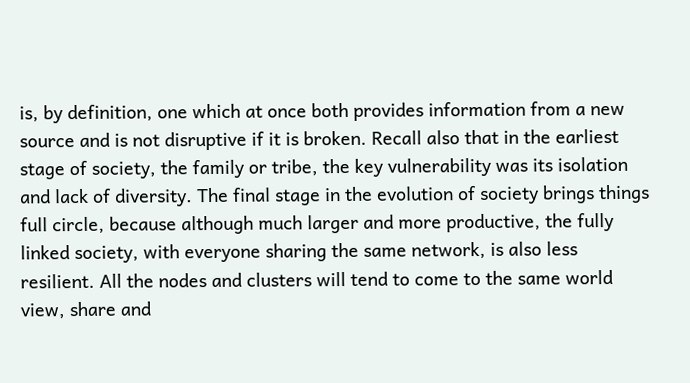is, by definition, one which at once both provides information from a new source and is not disruptive if it is broken. Recall also that in the earliest stage of society, the family or tribe, the key vulnerability was its isolation and lack of diversity. The final stage in the evolution of society brings things full circle, because although much larger and more productive, the fully linked society, with everyone sharing the same network, is also less resilient. All the nodes and clusters will tend to come to the same world view, share and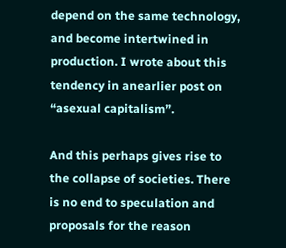depend on the same technology, and become intertwined in production. I wrote about this tendency in anearlier post on “asexual capitalism”.

And this perhaps gives rise to the collapse of societies. There is no end to speculation and proposals for the reason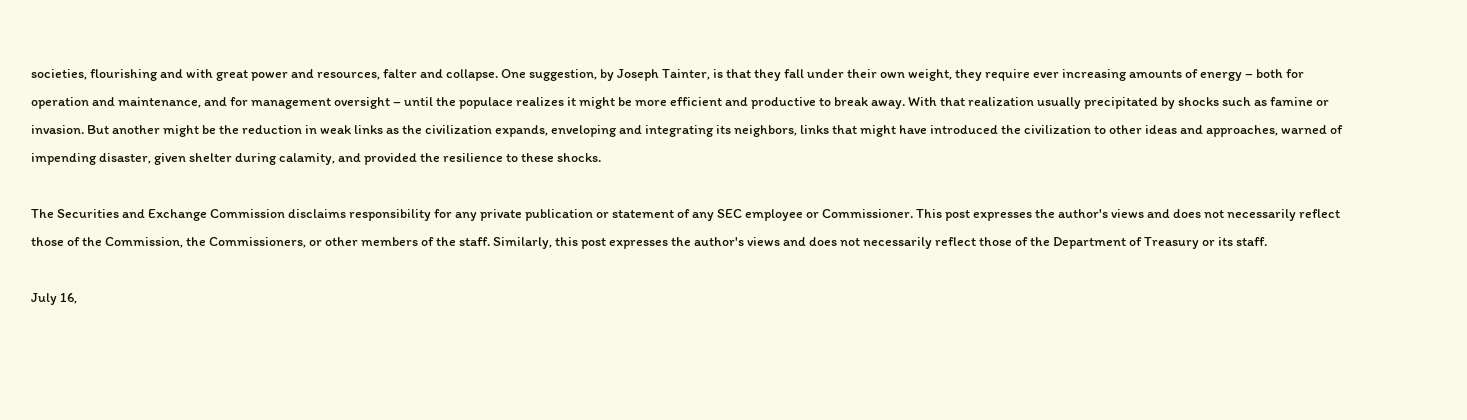societies, flourishing and with great power and resources, falter and collapse. One suggestion, by Joseph Tainter, is that they fall under their own weight, they require ever increasing amounts of energy – both for operation and maintenance, and for management oversight – until the populace realizes it might be more efficient and productive to break away. With that realization usually precipitated by shocks such as famine or invasion. But another might be the reduction in weak links as the civilization expands, enveloping and integrating its neighbors, links that might have introduced the civilization to other ideas and approaches, warned of impending disaster, given shelter during calamity, and provided the resilience to these shocks.

The Securities and Exchange Commission disclaims responsibility for any private publication or statement of any SEC employee or Commissioner. This post expresses the author's views and does not necessarily reflect those of the Commission, the Commissioners, or other members of the staff. Similarly, this post expresses the author's views and does not necessarily reflect those of the Department of Treasury or its staff.

July 16,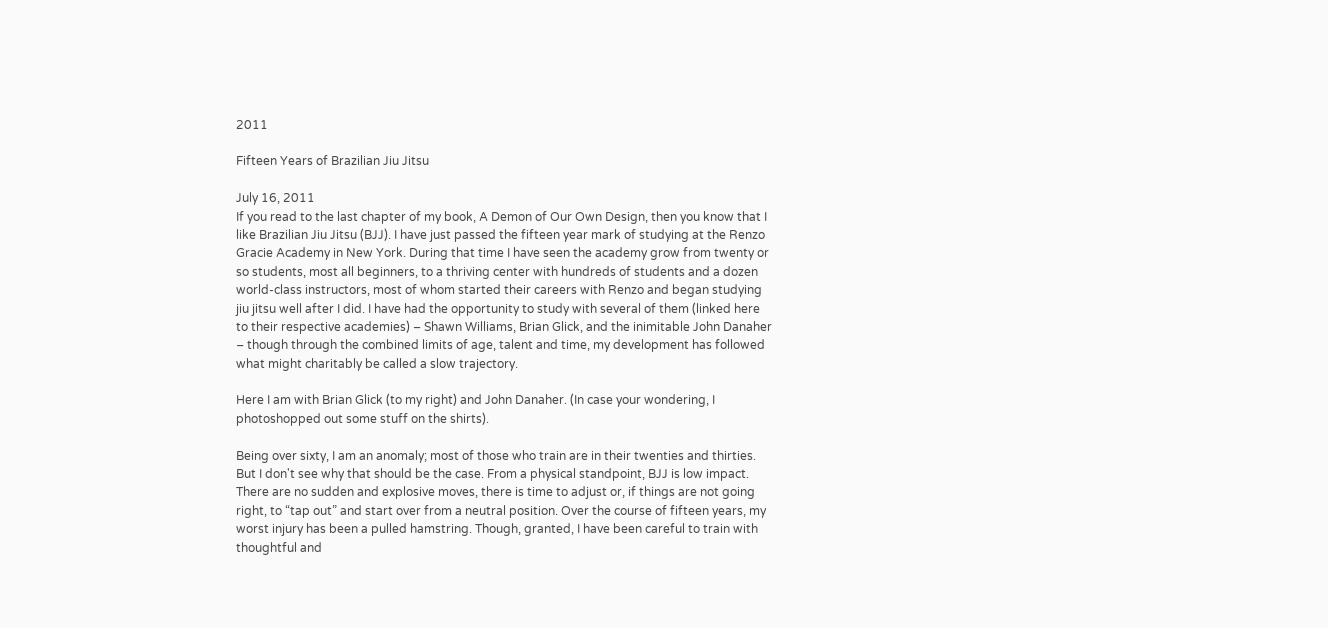2011

Fifteen Years of Brazilian Jiu Jitsu

July 16, 2011
If you read to the last chapter of my book, A Demon of Our Own Design, then you know that I like Brazilian Jiu Jitsu (BJJ). I have just passed the fifteen year mark of studying at the Renzo Gracie Academy in New York. During that time I have seen the academy grow from twenty or so students, most all beginners, to a thriving center with hundreds of students and a dozen world-class instructors, most of whom started their careers with Renzo and began studying jiu jitsu well after I did. I have had the opportunity to study with several of them (linked here to their respective academies) – Shawn Williams, Brian Glick, and the inimitable John Danaher – though through the combined limits of age, talent and time, my development has followed what might charitably be called a slow trajectory.

Here I am with Brian Glick (to my right) and John Danaher. (In case your wondering, I photoshopped out some stuff on the shirts).

Being over sixty, I am an anomaly; most of those who train are in their twenties and thirties. But I don't see why that should be the case. From a physical standpoint, BJJ is low impact. There are no sudden and explosive moves, there is time to adjust or, if things are not going right, to “tap out” and start over from a neutral position. Over the course of fifteen years, my worst injury has been a pulled hamstring. Though, granted, I have been careful to train with thoughtful and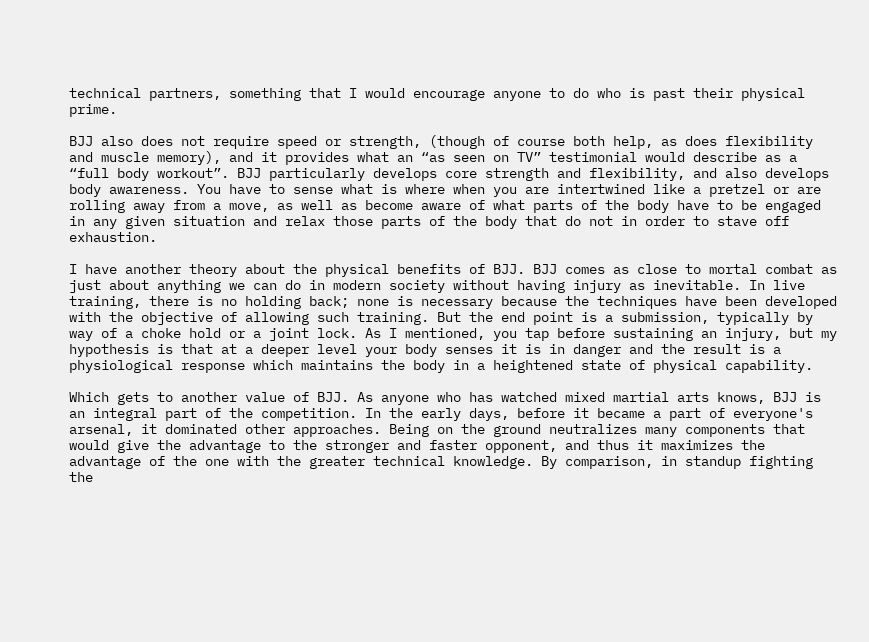technical partners, something that I would encourage anyone to do who is past their physical prime.

BJJ also does not require speed or strength, (though of course both help, as does flexibility and muscle memory), and it provides what an “as seen on TV” testimonial would describe as a “full body workout”. BJJ particularly develops core strength and flexibility, and also develops body awareness. You have to sense what is where when you are intertwined like a pretzel or are rolling away from a move, as well as become aware of what parts of the body have to be engaged in any given situation and relax those parts of the body that do not in order to stave off exhaustion.

I have another theory about the physical benefits of BJJ. BJJ comes as close to mortal combat as just about anything we can do in modern society without having injury as inevitable. In live training, there is no holding back; none is necessary because the techniques have been developed with the objective of allowing such training. But the end point is a submission, typically by way of a choke hold or a joint lock. As I mentioned, you tap before sustaining an injury, but my hypothesis is that at a deeper level your body senses it is in danger and the result is a physiological response which maintains the body in a heightened state of physical capability.

Which gets to another value of BJJ. As anyone who has watched mixed martial arts knows, BJJ is an integral part of the competition. In the early days, before it became a part of everyone's arsenal, it dominated other approaches. Being on the ground neutralizes many components that would give the advantage to the stronger and faster opponent, and thus it maximizes the advantage of the one with the greater technical knowledge. By comparison, in standup fighting the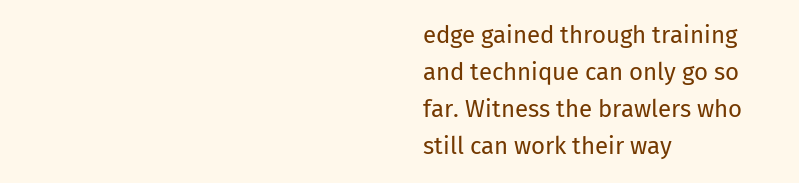edge gained through training and technique can only go so far. Witness the brawlers who still can work their way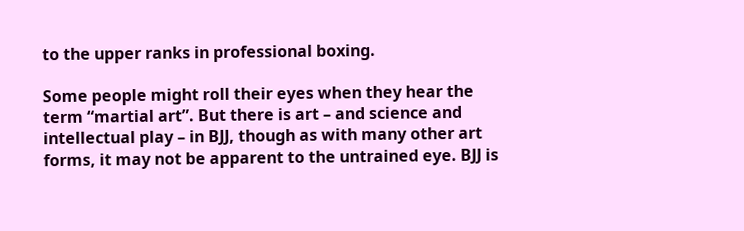to the upper ranks in professional boxing.

Some people might roll their eyes when they hear the term “martial art”. But there is art – and science and intellectual play – in BJJ, though as with many other art forms, it may not be apparent to the untrained eye. BJJ is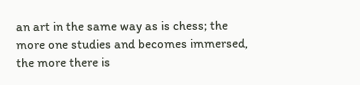an art in the same way as is chess; the more one studies and becomes immersed, the more there is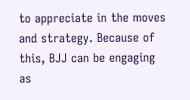to appreciate in the moves and strategy. Because of this, BJJ can be engaging as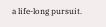a life-long pursuit.